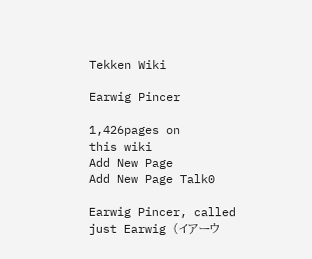Tekken Wiki

Earwig Pincer

1,426pages on
this wiki
Add New Page
Add New Page Talk0

Earwig Pincer, called just Earwig (イアーウ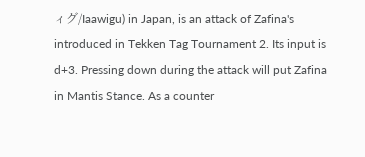ィグ/Iaawigu) in Japan, is an attack of Zafina's introduced in Tekken Tag Tournament 2. Its input is d+3. Pressing down during the attack will put Zafina in Mantis Stance. As a counter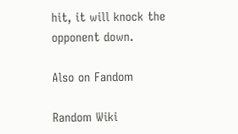hit, it will knock the opponent down.

Also on Fandom

Random Wiki